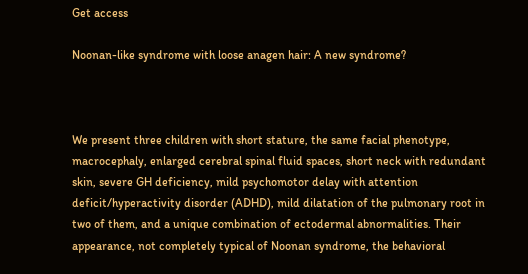Get access

Noonan-like syndrome with loose anagen hair: A new syndrome?



We present three children with short stature, the same facial phenotype, macrocephaly, enlarged cerebral spinal fluid spaces, short neck with redundant skin, severe GH deficiency, mild psychomotor delay with attention deficit/hyperactivity disorder (ADHD), mild dilatation of the pulmonary root in two of them, and a unique combination of ectodermal abnormalities. Their appearance, not completely typical of Noonan syndrome, the behavioral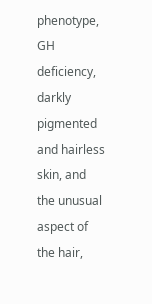phenotype, GH deficiency, darkly pigmented and hairless skin, and the unusual aspect of the hair,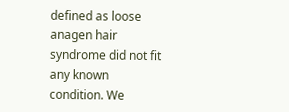defined as loose anagen hair syndrome did not fit any known condition. We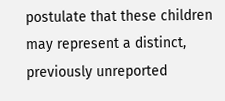postulate that these children may represent a distinct, previously unreported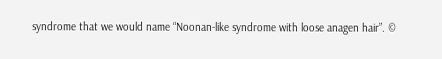syndrome that we would name “Noonan-like syndrome with loose anagen hair”. ©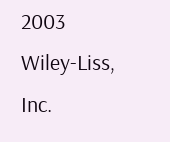2003 Wiley-Liss, Inc.